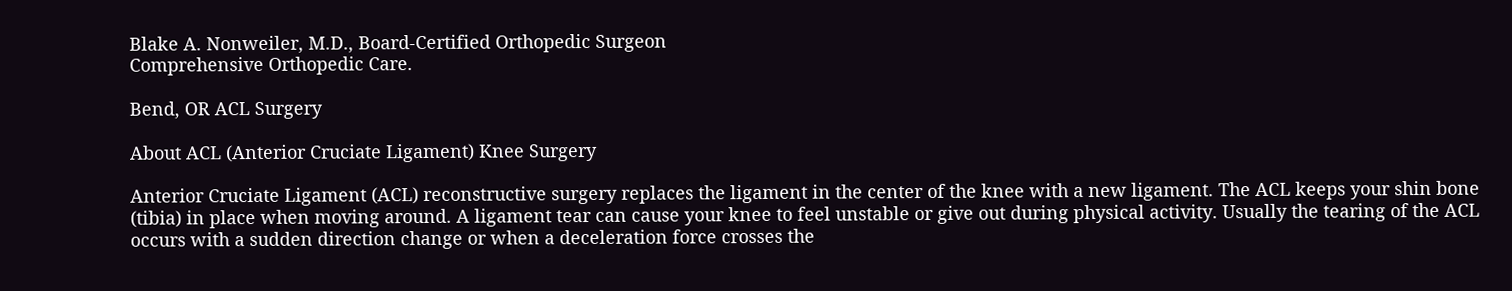Blake A. Nonweiler, M.D., Board-Certified Orthopedic Surgeon
Comprehensive Orthopedic Care.

Bend, OR ACL Surgery

About ACL (Anterior Cruciate Ligament) Knee Surgery

Anterior Cruciate Ligament (ACL) reconstructive surgery replaces the ligament in the center of the knee with a new ligament. The ACL keeps your shin bone (tibia) in place when moving around. A ligament tear can cause your knee to feel unstable or give out during physical activity. Usually the tearing of the ACL occurs with a sudden direction change or when a deceleration force crosses the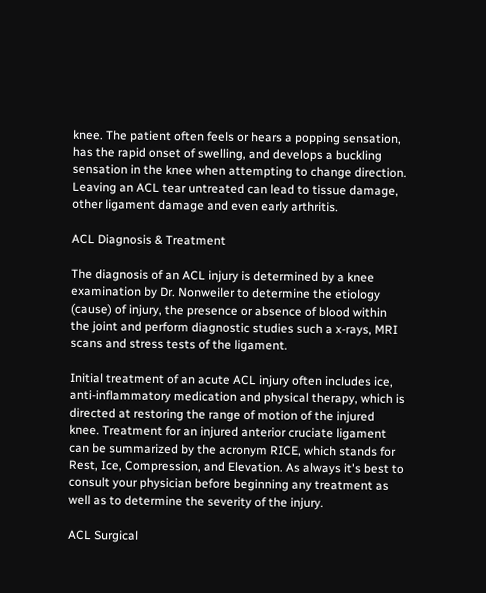knee. The patient often feels or hears a popping sensation, has the rapid onset of swelling, and develops a buckling sensation in the knee when attempting to change direction. Leaving an ACL tear untreated can lead to tissue damage, other ligament damage and even early arthritis.

ACL Diagnosis & Treatment

The diagnosis of an ACL injury is determined by a knee examination by Dr. Nonweiler to determine the etiology (cause) of injury, the presence or absence of blood within the joint and perform diagnostic studies such a x-rays, MRI scans and stress tests of the ligament.

Initial treatment of an acute ACL injury often includes ice, anti-inflammatory medication and physical therapy, which is directed at restoring the range of motion of the injured knee. Treatment for an injured anterior cruciate ligament can be summarized by the acronym RICE, which stands for Rest, Ice, Compression, and Elevation. As always it's best to consult your physician before beginning any treatment as well as to determine the severity of the injury.

ACL Surgical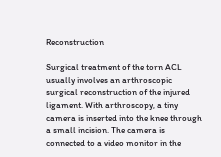Reconstruction

Surgical treatment of the torn ACL usually involves an arthroscopic surgical reconstruction of the injured ligament. With arthroscopy, a tiny camera is inserted into the knee through a small incision. The camera is connected to a video monitor in the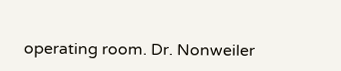operating room. Dr. Nonweiler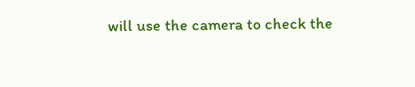will use the camera to check the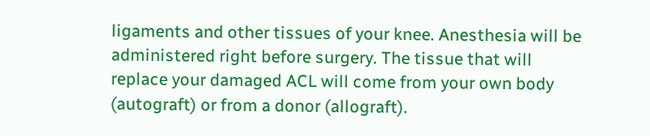ligaments and other tissues of your knee. Anesthesia will be administered right before surgery. The tissue that will replace your damaged ACL will come from your own body (autograft) or from a donor (allograft).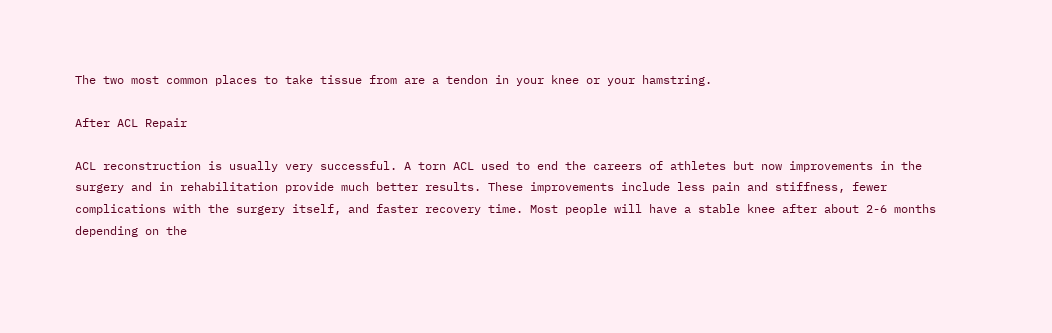The two most common places to take tissue from are a tendon in your knee or your hamstring.

After ACL Repair

ACL reconstruction is usually very successful. A torn ACL used to end the careers of athletes but now improvements in the surgery and in rehabilitation provide much better results. These improvements include less pain and stiffness, fewer complications with the surgery itself, and faster recovery time. Most people will have a stable knee after about 2-6 months depending on the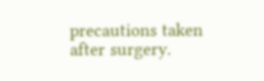precautions taken after surgery.